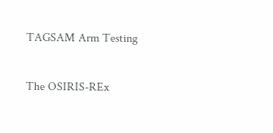TAGSAM Arm Testing

The OSIRIS-REx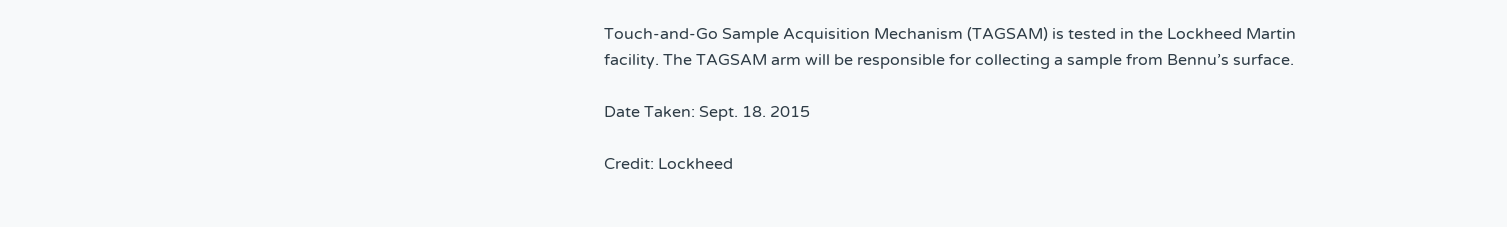Touch-and-Go Sample Acquisition Mechanism (TAGSAM) is tested in the Lockheed Martin facility. The TAGSAM arm will be responsible for collecting a sample from Bennu’s surface.

Date Taken: Sept. 18. 2015

Credit: Lockheed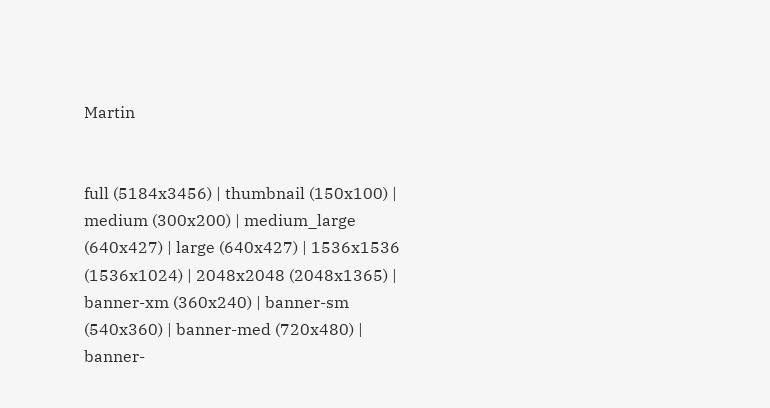Martin


full (5184x3456) | thumbnail (150x100) | medium (300x200) | medium_large (640x427) | large (640x427) | 1536x1536 (1536x1024) | 2048x2048 (2048x1365) | banner-xm (360x240) | banner-sm (540x360) | banner-med (720x480) | banner-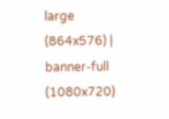large (864x576) | banner-full (1080x720)